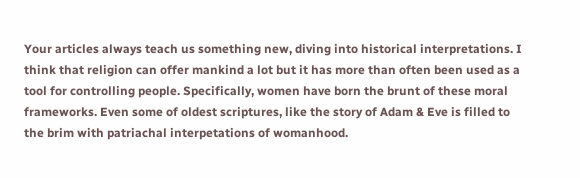Your articles always teach us something new, diving into historical interpretations. I think that religion can offer mankind a lot but it has more than often been used as a tool for controlling people. Specifically, women have born the brunt of these moral frameworks. Even some of oldest scriptures, like the story of Adam & Eve is filled to the brim with patriachal interpetations of womanhood.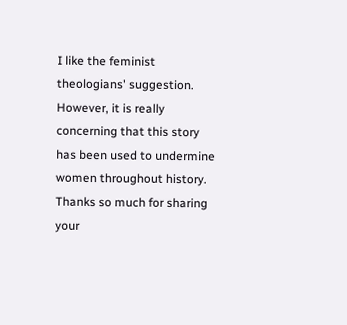I like the feminist theologians' suggestion. However, it is really concerning that this story has been used to undermine women throughout history. Thanks so much for sharing your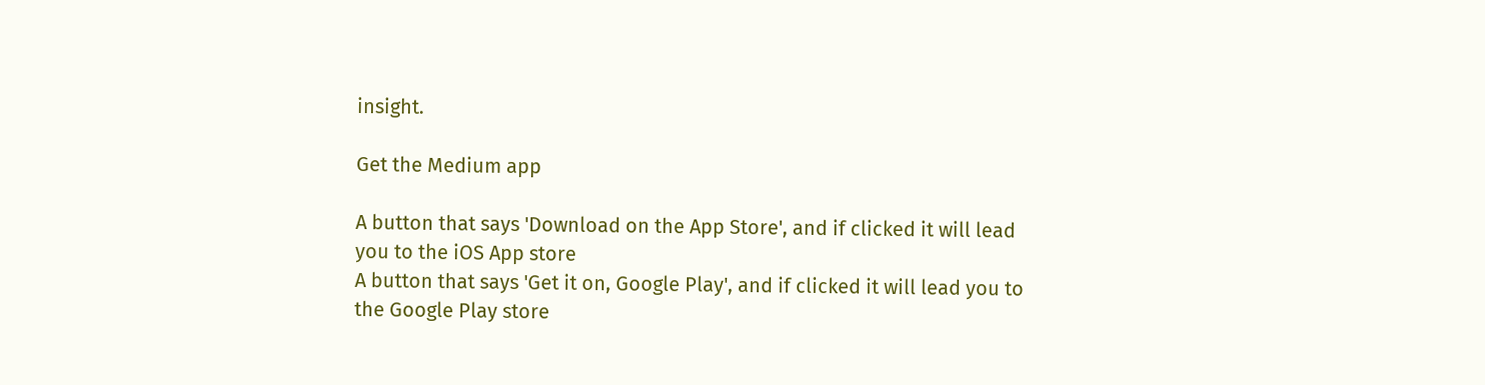insight.

Get the Medium app

A button that says 'Download on the App Store', and if clicked it will lead you to the iOS App store
A button that says 'Get it on, Google Play', and if clicked it will lead you to the Google Play store